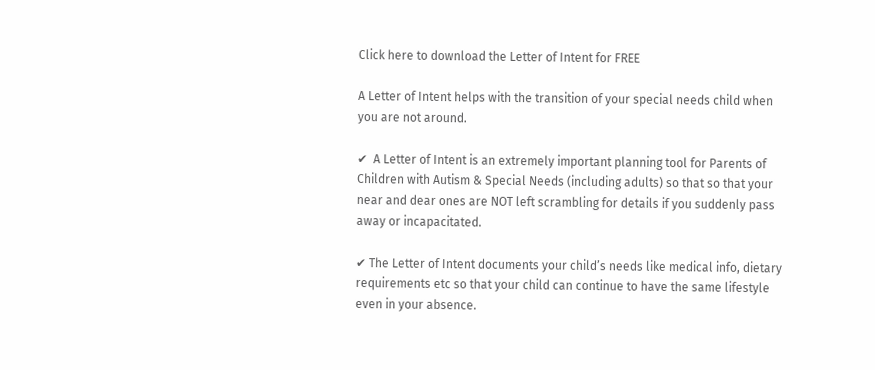Click here to download the Letter of Intent for FREE

A Letter of Intent helps with the transition of your special needs child when you are not around.

✔  A Letter of Intent is an extremely important planning tool for Parents of Children with Autism & Special Needs (including adults) so that so that your near and dear ones are NOT left scrambling for details if you suddenly pass away or incapacitated.

✔ The Letter of Intent documents your child’s needs like medical info, dietary requirements etc so that your child can continue to have the same lifestyle even in your absence.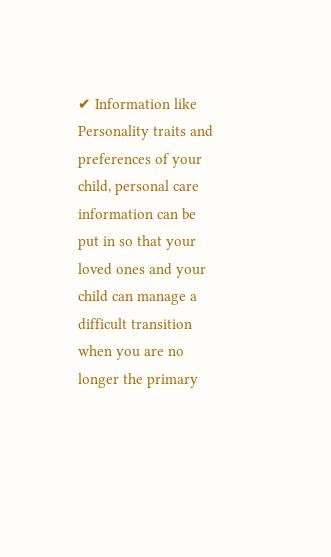✔ Information like Personality traits and preferences of your child, personal care information can be put in so that your loved ones and your child can manage a difficult transition when you are no longer the primary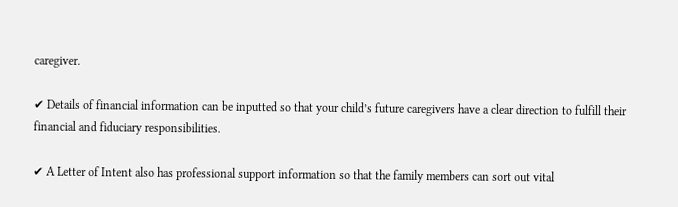caregiver.

✔ Details of financial information can be inputted so that your child’s future caregivers have a clear direction to fulfill their financial and fiduciary responsibilities.

✔ A Letter of Intent also has professional support information so that the family members can sort out vital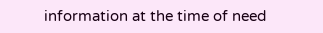information at the time of need